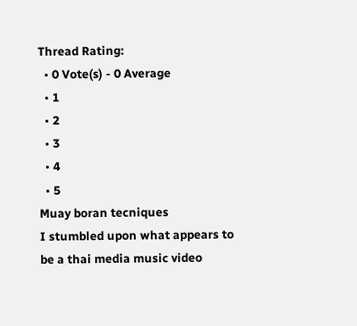Thread Rating:
  • 0 Vote(s) - 0 Average
  • 1
  • 2
  • 3
  • 4
  • 5
Muay boran tecniques
I stumbled upon what appears to be a thai media music video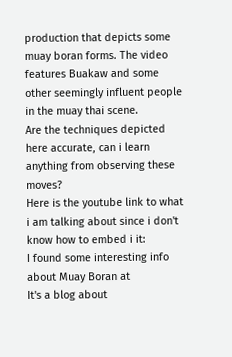production that depicts some muay boran forms. The video features Buakaw and some other seemingly influent people in the muay thai scene.
Are the techniques depicted here accurate, can i learn anything from observing these moves?
Here is the youtube link to what i am talking about since i don't know how to embed i it:
I found some interesting info about Muay Boran at
It's a blog about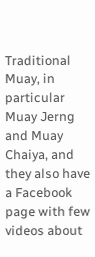Traditional Muay, in particular Muay Jerng and Muay Chaiya, and they also have a Facebook page with few videos about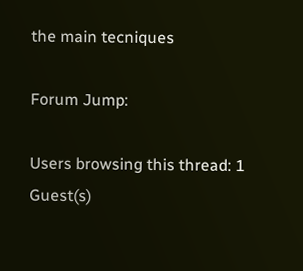the main tecniques

Forum Jump:

Users browsing this thread: 1 Guest(s)